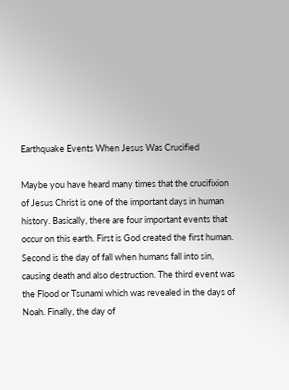Earthquake Events When Jesus Was Crucified

Maybe you have heard many times that the crucifixion of Jesus Christ is one of the important days in human history. Basically, there are four important events that occur on this earth. First is God created the first human. Second is the day of fall when humans fall into sin, causing death and also destruction. The third event was the Flood or Tsunami which was revealed in the days of Noah. Finally, the day of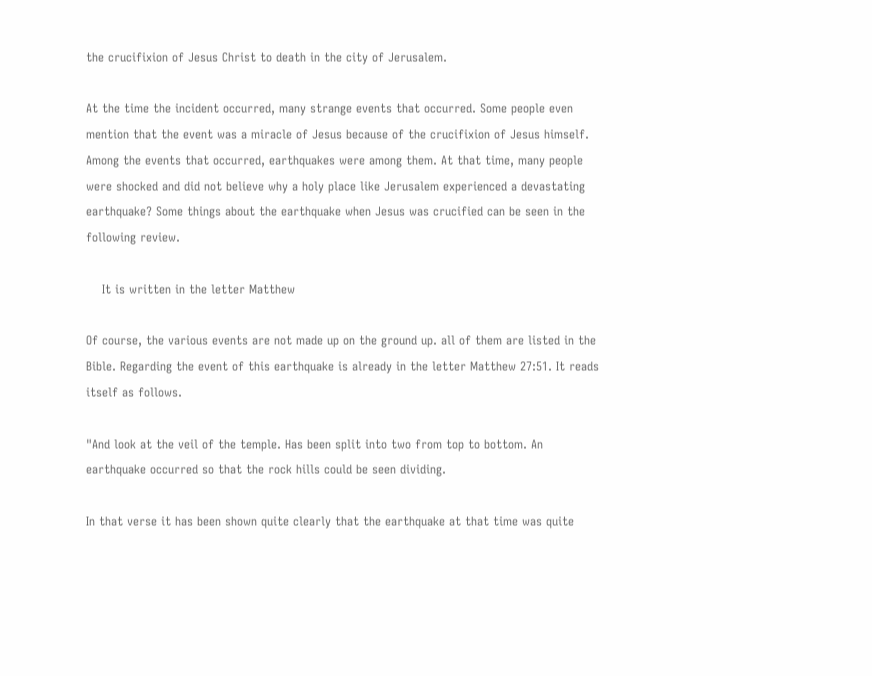the crucifixion of Jesus Christ to death in the city of Jerusalem.

At the time the incident occurred, many strange events that occurred. Some people even mention that the event was a miracle of Jesus because of the crucifixion of Jesus himself. Among the events that occurred, earthquakes were among them. At that time, many people were shocked and did not believe why a holy place like Jerusalem experienced a devastating earthquake? Some things about the earthquake when Jesus was crucified can be seen in the following review.

    It is written in the letter Matthew

Of course, the various events are not made up on the ground up. all of them are listed in the Bible. Regarding the event of this earthquake is already in the letter Matthew 27:51. It reads itself as follows.

"And look at the veil of the temple. Has been split into two from top to bottom. An earthquake occurred so that the rock hills could be seen dividing.

In that verse it has been shown quite clearly that the earthquake at that time was quite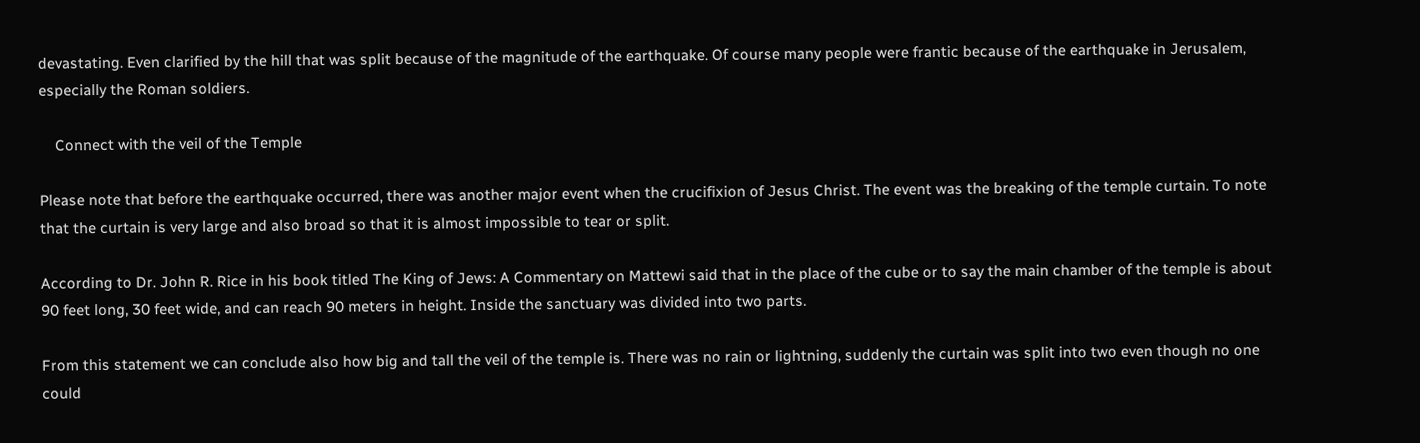devastating. Even clarified by the hill that was split because of the magnitude of the earthquake. Of course many people were frantic because of the earthquake in Jerusalem, especially the Roman soldiers.

    Connect with the veil of the Temple

Please note that before the earthquake occurred, there was another major event when the crucifixion of Jesus Christ. The event was the breaking of the temple curtain. To note that the curtain is very large and also broad so that it is almost impossible to tear or split.

According to Dr. John R. Rice in his book titled The King of Jews: A Commentary on Mattewi said that in the place of the cube or to say the main chamber of the temple is about 90 feet long, 30 feet wide, and can reach 90 meters in height. Inside the sanctuary was divided into two parts.

From this statement we can conclude also how big and tall the veil of the temple is. There was no rain or lightning, suddenly the curtain was split into two even though no one could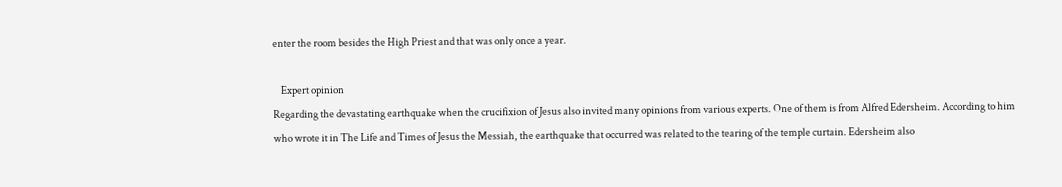enter the room besides the High Priest and that was only once a year.

    Expert opinion
Regarding the devastating earthquake when the crucifixion of Jesus also invited many opinions from various experts. One of them is from Alfred Edersheim. According to him who wrote it in The Life and Times of Jesus the Messiah, the earthquake that occurred was related to the tearing of the temple curtain. Edersheim also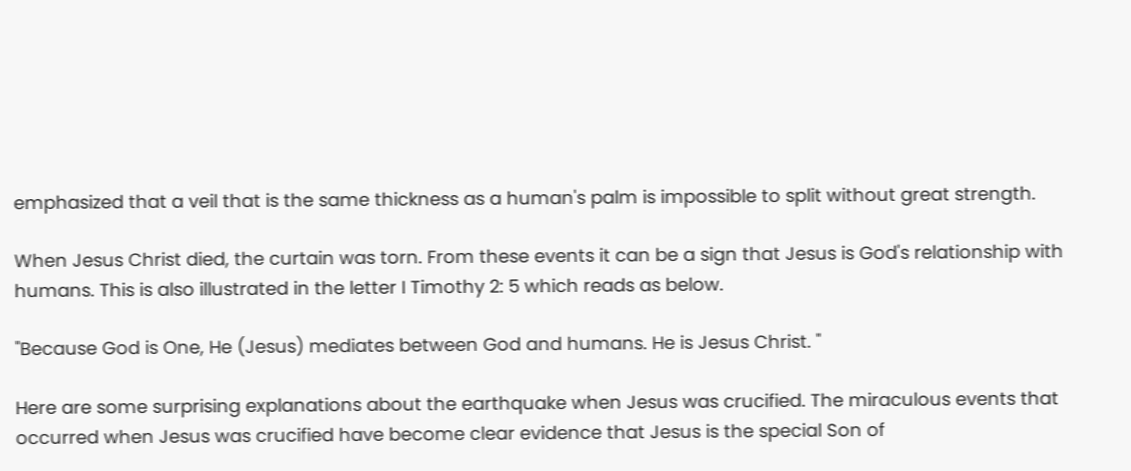emphasized that a veil that is the same thickness as a human's palm is impossible to split without great strength.

When Jesus Christ died, the curtain was torn. From these events it can be a sign that Jesus is God's relationship with humans. This is also illustrated in the letter I Timothy 2: 5 which reads as below.

"Because God is One, He (Jesus) mediates between God and humans. He is Jesus Christ. "

Here are some surprising explanations about the earthquake when Jesus was crucified. The miraculous events that occurred when Jesus was crucified have become clear evidence that Jesus is the special Son of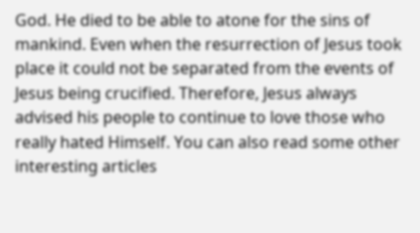God. He died to be able to atone for the sins of mankind. Even when the resurrection of Jesus took place it could not be separated from the events of Jesus being crucified. Therefore, Jesus always advised his people to continue to love those who really hated Himself. You can also read some other interesting articles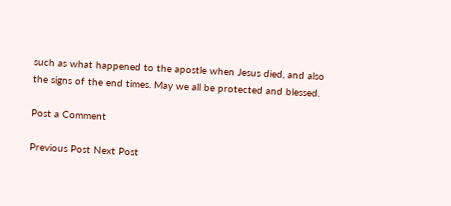such as what happened to the apostle when Jesus died, and also the signs of the end times. May we all be protected and blessed.

Post a Comment

Previous Post Next Post